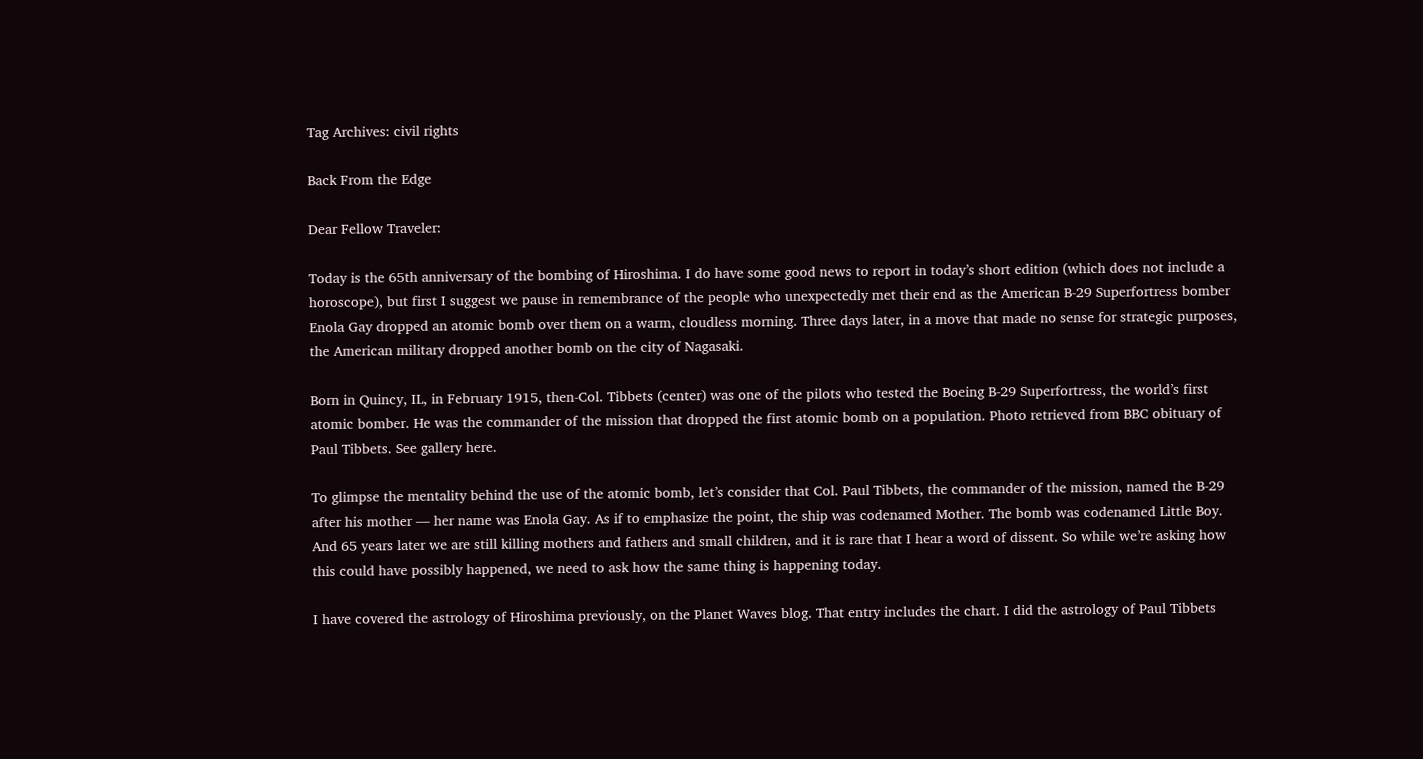Tag Archives: civil rights

Back From the Edge

Dear Fellow Traveler:

Today is the 65th anniversary of the bombing of Hiroshima. I do have some good news to report in today’s short edition (which does not include a horoscope), but first I suggest we pause in remembrance of the people who unexpectedly met their end as the American B-29 Superfortress bomber Enola Gay dropped an atomic bomb over them on a warm, cloudless morning. Three days later, in a move that made no sense for strategic purposes, the American military dropped another bomb on the city of Nagasaki.

Born in Quincy, IL, in February 1915, then-Col. Tibbets (center) was one of the pilots who tested the Boeing B-29 Superfortress, the world’s first atomic bomber. He was the commander of the mission that dropped the first atomic bomb on a population. Photo retrieved from BBC obituary of Paul Tibbets. See gallery here.

To glimpse the mentality behind the use of the atomic bomb, let’s consider that Col. Paul Tibbets, the commander of the mission, named the B-29 after his mother — her name was Enola Gay. As if to emphasize the point, the ship was codenamed Mother. The bomb was codenamed Little Boy. And 65 years later we are still killing mothers and fathers and small children, and it is rare that I hear a word of dissent. So while we’re asking how this could have possibly happened, we need to ask how the same thing is happening today.

I have covered the astrology of Hiroshima previously, on the Planet Waves blog. That entry includes the chart. I did the astrology of Paul Tibbets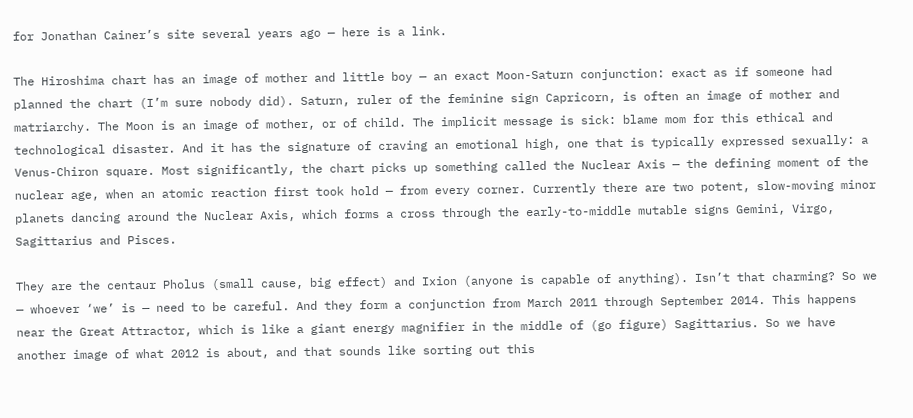for Jonathan Cainer’s site several years ago — here is a link.

The Hiroshima chart has an image of mother and little boy — an exact Moon-Saturn conjunction: exact as if someone had planned the chart (I’m sure nobody did). Saturn, ruler of the feminine sign Capricorn, is often an image of mother and matriarchy. The Moon is an image of mother, or of child. The implicit message is sick: blame mom for this ethical and technological disaster. And it has the signature of craving an emotional high, one that is typically expressed sexually: a Venus-Chiron square. Most significantly, the chart picks up something called the Nuclear Axis — the defining moment of the nuclear age, when an atomic reaction first took hold — from every corner. Currently there are two potent, slow-moving minor planets dancing around the Nuclear Axis, which forms a cross through the early-to-middle mutable signs Gemini, Virgo, Sagittarius and Pisces.

They are the centaur Pholus (small cause, big effect) and Ixion (anyone is capable of anything). Isn’t that charming? So we — whoever ‘we’ is — need to be careful. And they form a conjunction from March 2011 through September 2014. This happens near the Great Attractor, which is like a giant energy magnifier in the middle of (go figure) Sagittarius. So we have another image of what 2012 is about, and that sounds like sorting out this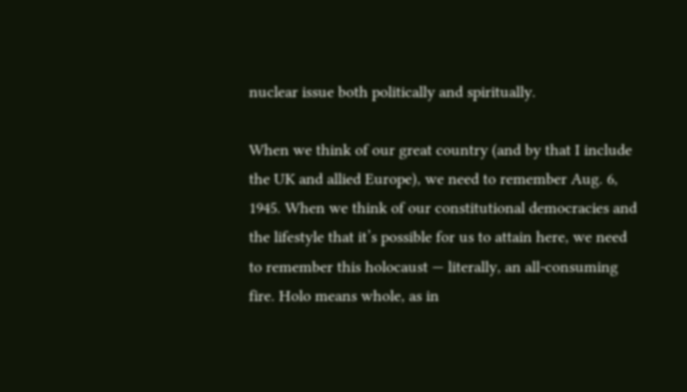nuclear issue both politically and spiritually.

When we think of our great country (and by that I include the UK and allied Europe), we need to remember Aug. 6, 1945. When we think of our constitutional democracies and the lifestyle that it’s possible for us to attain here, we need to remember this holocaust — literally, an all-consuming fire. Holo means whole, as in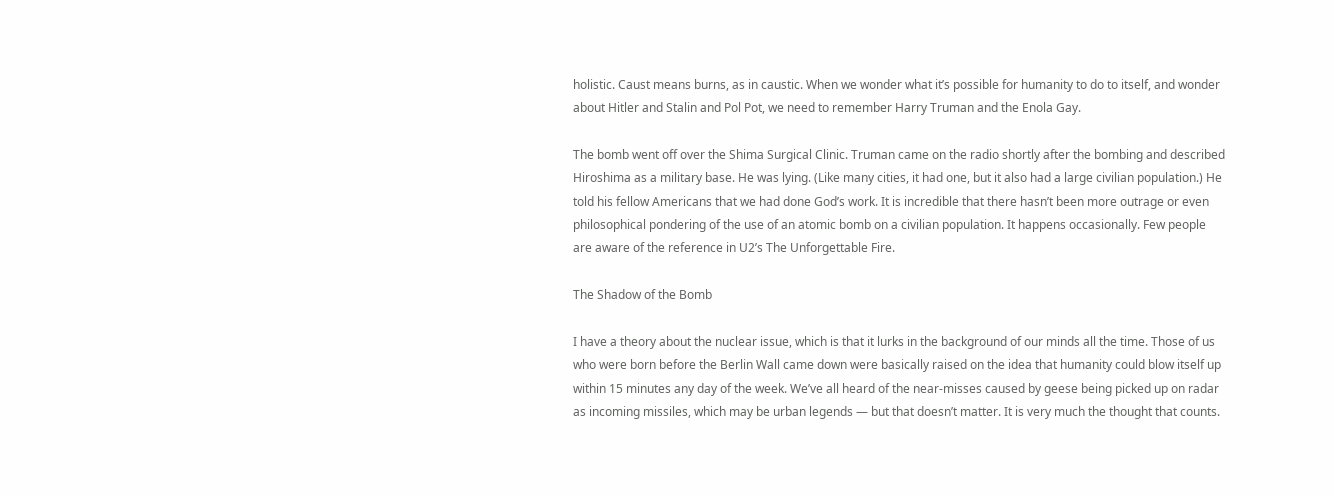holistic. Caust means burns, as in caustic. When we wonder what it’s possible for humanity to do to itself, and wonder about Hitler and Stalin and Pol Pot, we need to remember Harry Truman and the Enola Gay.

The bomb went off over the Shima Surgical Clinic. Truman came on the radio shortly after the bombing and described Hiroshima as a military base. He was lying. (Like many cities, it had one, but it also had a large civilian population.) He told his fellow Americans that we had done God’s work. It is incredible that there hasn’t been more outrage or even philosophical pondering of the use of an atomic bomb on a civilian population. It happens occasionally. Few people are aware of the reference in U2’s The Unforgettable Fire.

The Shadow of the Bomb

I have a theory about the nuclear issue, which is that it lurks in the background of our minds all the time. Those of us who were born before the Berlin Wall came down were basically raised on the idea that humanity could blow itself up within 15 minutes any day of the week. We’ve all heard of the near-misses caused by geese being picked up on radar as incoming missiles, which may be urban legends — but that doesn’t matter. It is very much the thought that counts.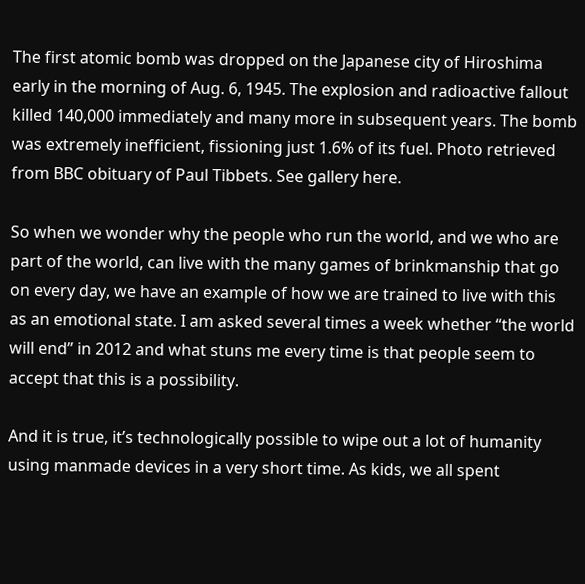The first atomic bomb was dropped on the Japanese city of Hiroshima early in the morning of Aug. 6, 1945. The explosion and radioactive fallout killed 140,000 immediately and many more in subsequent years. The bomb was extremely inefficient, fissioning just 1.6% of its fuel. Photo retrieved from BBC obituary of Paul Tibbets. See gallery here.

So when we wonder why the people who run the world, and we who are part of the world, can live with the many games of brinkmanship that go on every day, we have an example of how we are trained to live with this as an emotional state. I am asked several times a week whether “the world will end” in 2012 and what stuns me every time is that people seem to accept that this is a possibility.

And it is true, it’s technologically possible to wipe out a lot of humanity using manmade devices in a very short time. As kids, we all spent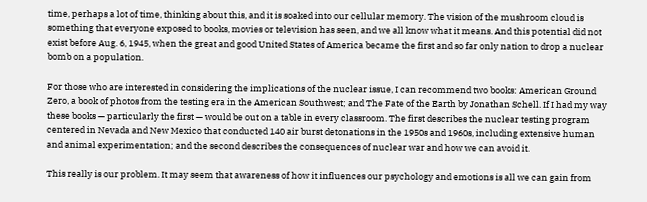time, perhaps a lot of time, thinking about this, and it is soaked into our cellular memory. The vision of the mushroom cloud is something that everyone exposed to books, movies or television has seen, and we all know what it means. And this potential did not exist before Aug. 6, 1945, when the great and good United States of America became the first and so far only nation to drop a nuclear bomb on a population.

For those who are interested in considering the implications of the nuclear issue, I can recommend two books: American Ground Zero, a book of photos from the testing era in the American Southwest; and The Fate of the Earth by Jonathan Schell. If I had my way these books — particularly the first — would be out on a table in every classroom. The first describes the nuclear testing program centered in Nevada and New Mexico that conducted 140 air burst detonations in the 1950s and 1960s, including extensive human and animal experimentation; and the second describes the consequences of nuclear war and how we can avoid it.

This really is our problem. It may seem that awareness of how it influences our psychology and emotions is all we can gain from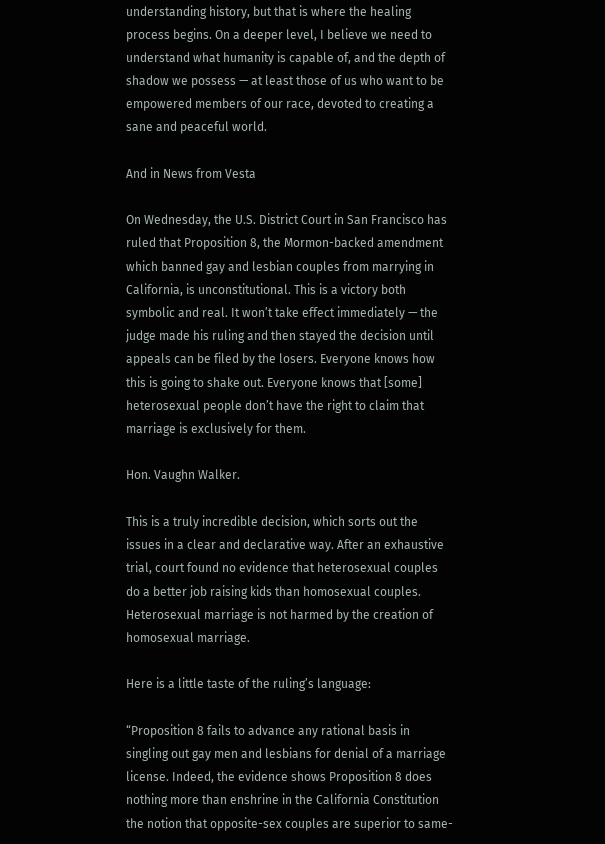understanding history, but that is where the healing process begins. On a deeper level, I believe we need to understand what humanity is capable of, and the depth of shadow we possess — at least those of us who want to be empowered members of our race, devoted to creating a sane and peaceful world.

And in News from Vesta

On Wednesday, the U.S. District Court in San Francisco has ruled that Proposition 8, the Mormon-backed amendment which banned gay and lesbian couples from marrying in California, is unconstitutional. This is a victory both symbolic and real. It won’t take effect immediately — the judge made his ruling and then stayed the decision until appeals can be filed by the losers. Everyone knows how this is going to shake out. Everyone knows that [some] heterosexual people don’t have the right to claim that marriage is exclusively for them.

Hon. Vaughn Walker.

This is a truly incredible decision, which sorts out the issues in a clear and declarative way. After an exhaustive trial, court found no evidence that heterosexual couples do a better job raising kids than homosexual couples. Heterosexual marriage is not harmed by the creation of homosexual marriage.

Here is a little taste of the ruling’s language:

“Proposition 8 fails to advance any rational basis in singling out gay men and lesbians for denial of a marriage license. Indeed, the evidence shows Proposition 8 does nothing more than enshrine in the California Constitution the notion that opposite-sex couples are superior to same-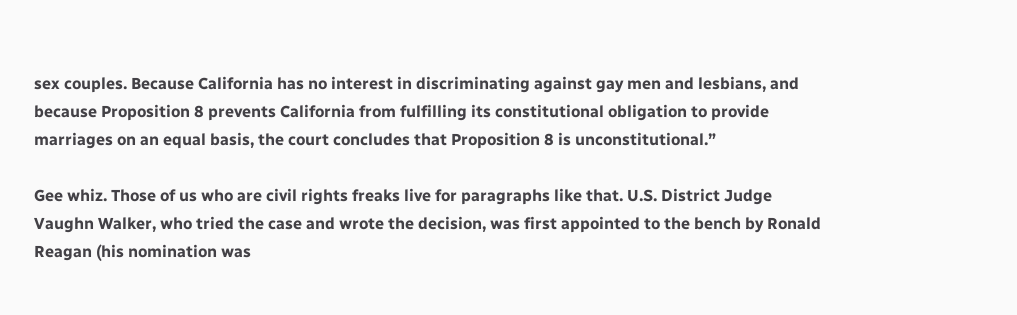sex couples. Because California has no interest in discriminating against gay men and lesbians, and because Proposition 8 prevents California from fulfilling its constitutional obligation to provide marriages on an equal basis, the court concludes that Proposition 8 is unconstitutional.”

Gee whiz. Those of us who are civil rights freaks live for paragraphs like that. U.S. District Judge Vaughn Walker, who tried the case and wrote the decision, was first appointed to the bench by Ronald Reagan (his nomination was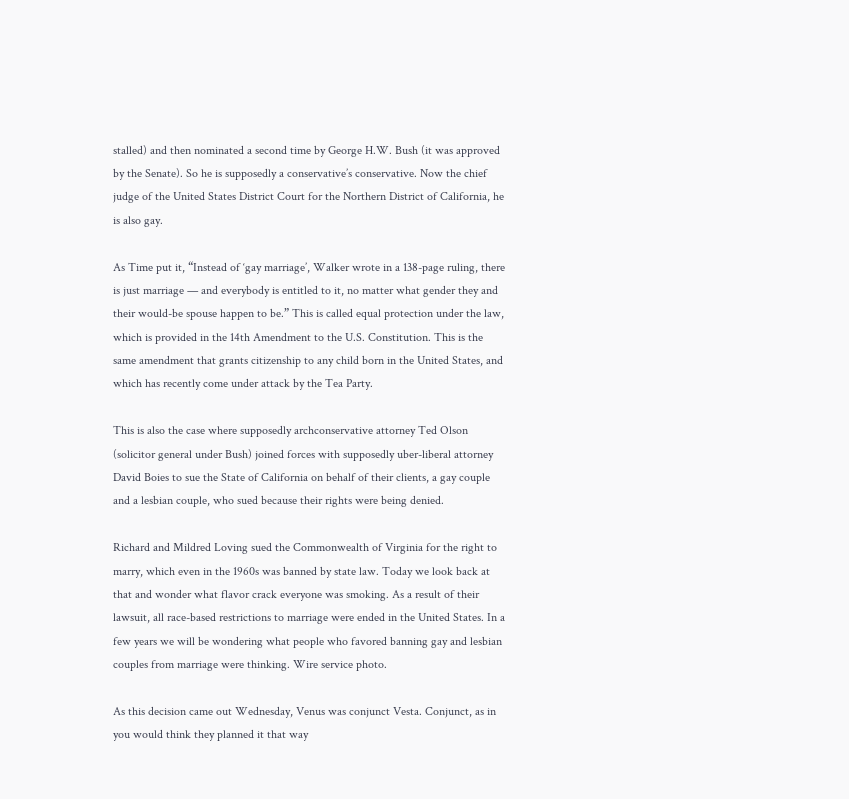stalled) and then nominated a second time by George H.W. Bush (it was approved by the Senate). So he is supposedly a conservative’s conservative. Now the chief judge of the United States District Court for the Northern District of California, he is also gay.

As Time put it, “Instead of ‘gay marriage’, Walker wrote in a 138-page ruling, there is just marriage — and everybody is entitled to it, no matter what gender they and their would-be spouse happen to be.” This is called equal protection under the law, which is provided in the 14th Amendment to the U.S. Constitution. This is the same amendment that grants citizenship to any child born in the United States, and which has recently come under attack by the Tea Party.

This is also the case where supposedly archconservative attorney Ted Olson (solicitor general under Bush) joined forces with supposedly uber-liberal attorney David Boies to sue the State of California on behalf of their clients, a gay couple and a lesbian couple, who sued because their rights were being denied.

Richard and Mildred Loving sued the Commonwealth of Virginia for the right to marry, which even in the 1960s was banned by state law. Today we look back at that and wonder what flavor crack everyone was smoking. As a result of their lawsuit, all race-based restrictions to marriage were ended in the United States. In a few years we will be wondering what people who favored banning gay and lesbian couples from marriage were thinking. Wire service photo.

As this decision came out Wednesday, Venus was conjunct Vesta. Conjunct, as in you would think they planned it that way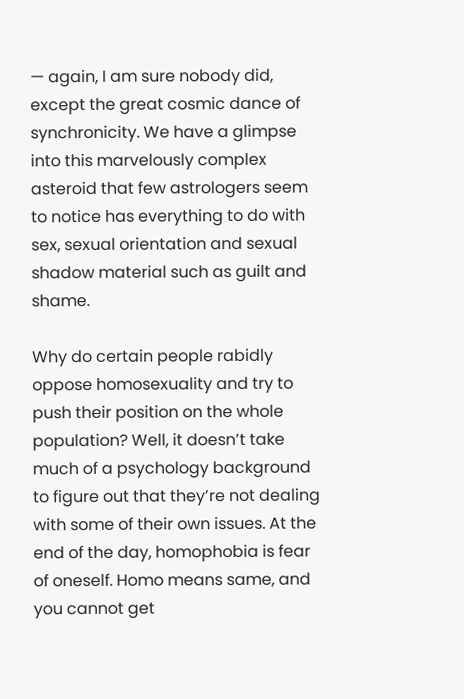— again, I am sure nobody did, except the great cosmic dance of synchronicity. We have a glimpse into this marvelously complex asteroid that few astrologers seem to notice has everything to do with sex, sexual orientation and sexual shadow material such as guilt and shame.

Why do certain people rabidly oppose homosexuality and try to push their position on the whole population? Well, it doesn’t take much of a psychology background to figure out that they’re not dealing with some of their own issues. At the end of the day, homophobia is fear of oneself. Homo means same, and you cannot get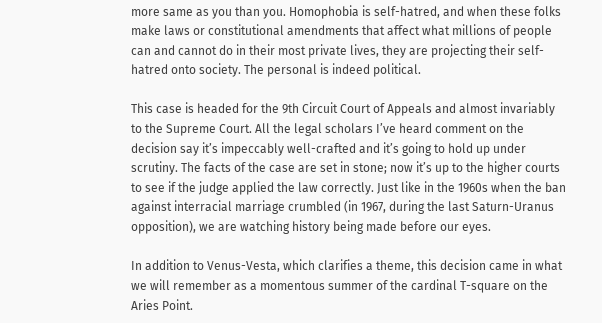more same as you than you. Homophobia is self-hatred, and when these folks make laws or constitutional amendments that affect what millions of people can and cannot do in their most private lives, they are projecting their self-hatred onto society. The personal is indeed political.

This case is headed for the 9th Circuit Court of Appeals and almost invariably to the Supreme Court. All the legal scholars I’ve heard comment on the decision say it’s impeccably well-crafted and it’s going to hold up under scrutiny. The facts of the case are set in stone; now it’s up to the higher courts to see if the judge applied the law correctly. Just like in the 1960s when the ban against interracial marriage crumbled (in 1967, during the last Saturn-Uranus opposition), we are watching history being made before our eyes.

In addition to Venus-Vesta, which clarifies a theme, this decision came in what we will remember as a momentous summer of the cardinal T-square on the Aries Point.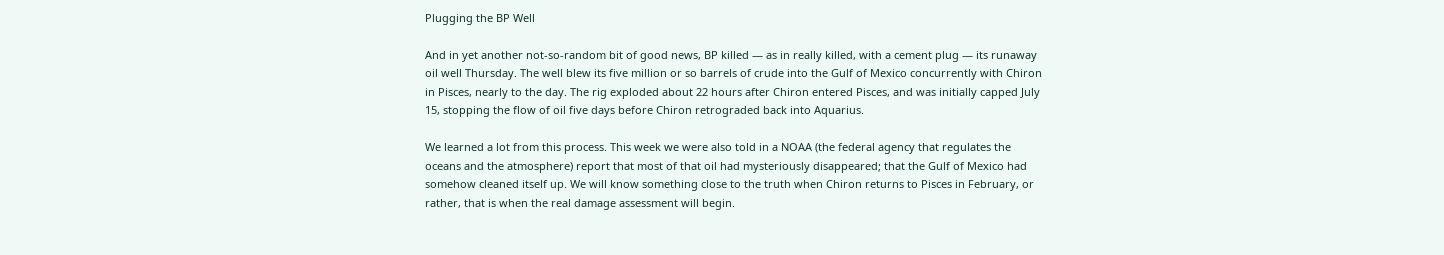Plugging the BP Well

And in yet another not-so-random bit of good news, BP killed — as in really killed, with a cement plug — its runaway oil well Thursday. The well blew its five million or so barrels of crude into the Gulf of Mexico concurrently with Chiron in Pisces, nearly to the day. The rig exploded about 22 hours after Chiron entered Pisces, and was initially capped July 15, stopping the flow of oil five days before Chiron retrograded back into Aquarius.

We learned a lot from this process. This week we were also told in a NOAA (the federal agency that regulates the oceans and the atmosphere) report that most of that oil had mysteriously disappeared; that the Gulf of Mexico had somehow cleaned itself up. We will know something close to the truth when Chiron returns to Pisces in February, or rather, that is when the real damage assessment will begin.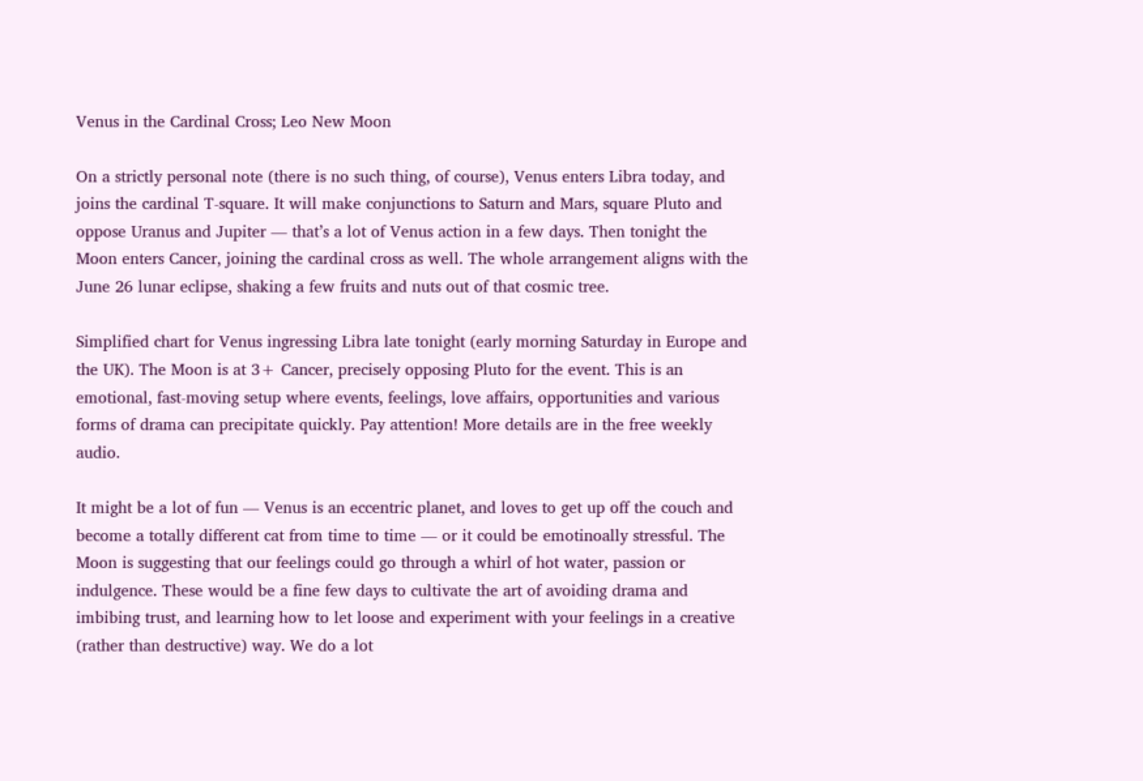Venus in the Cardinal Cross; Leo New Moon

On a strictly personal note (there is no such thing, of course), Venus enters Libra today, and joins the cardinal T-square. It will make conjunctions to Saturn and Mars, square Pluto and oppose Uranus and Jupiter — that’s a lot of Venus action in a few days. Then tonight the Moon enters Cancer, joining the cardinal cross as well. The whole arrangement aligns with the June 26 lunar eclipse, shaking a few fruits and nuts out of that cosmic tree.

Simplified chart for Venus ingressing Libra late tonight (early morning Saturday in Europe and the UK). The Moon is at 3+ Cancer, precisely opposing Pluto for the event. This is an emotional, fast-moving setup where events, feelings, love affairs, opportunities and various forms of drama can precipitate quickly. Pay attention! More details are in the free weekly audio.

It might be a lot of fun — Venus is an eccentric planet, and loves to get up off the couch and become a totally different cat from time to time — or it could be emotinoally stressful. The Moon is suggesting that our feelings could go through a whirl of hot water, passion or indulgence. These would be a fine few days to cultivate the art of avoiding drama and imbibing trust, and learning how to let loose and experiment with your feelings in a creative (rather than destructive) way. We do a lot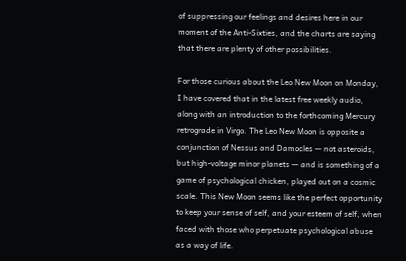of suppressing our feelings and desires here in our moment of the Anti-Sixties, and the charts are saying that there are plenty of other possibilities.

For those curious about the Leo New Moon on Monday, I have covered that in the latest free weekly audio, along with an introduction to the forthcoming Mercury retrograde in Virgo. The Leo New Moon is opposite a conjunction of Nessus and Damocles — not asteroids, but high-voltage minor planets — and is something of a game of psychological chicken, played out on a cosmic scale. This New Moon seems like the perfect opportunity to keep your sense of self, and your esteem of self, when faced with those who perpetuate psychological abuse as a way of life.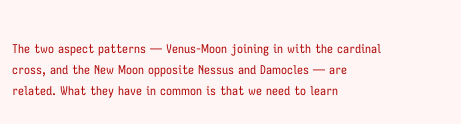The two aspect patterns — Venus-Moon joining in with the cardinal cross, and the New Moon opposite Nessus and Damocles — are related. What they have in common is that we need to learn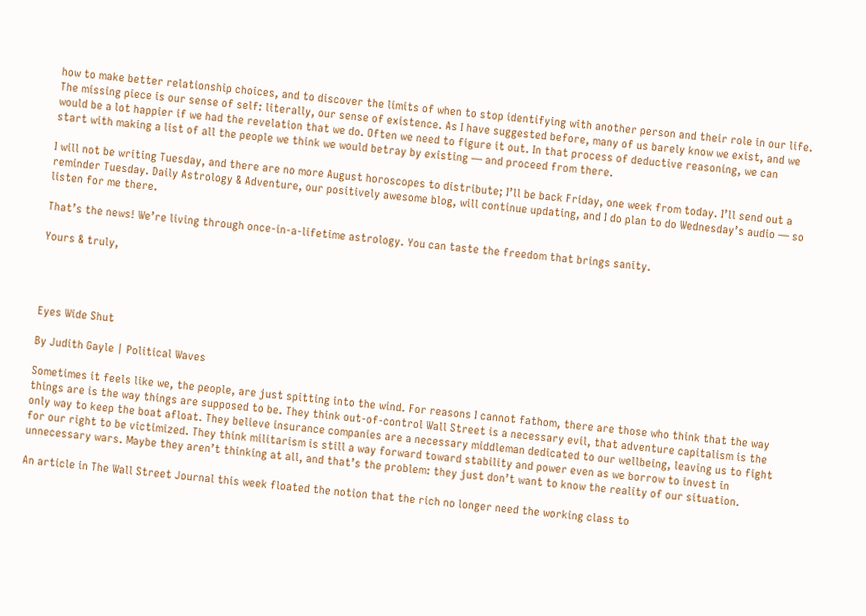how to make better relationship choices, and to discover the limits of when to stop identifying with another person and their role in our life. The missing piece is our sense of self: literally, our sense of existence. As I have suggested before, many of us barely know we exist, and we would be a lot happier if we had the revelation that we do. Often we need to figure it out. In that process of deductive reasoning, we can start with making a list of all the people we think we would betray by existing — and proceed from there.

I will not be writing Tuesday, and there are no more August horoscopes to distribute; I’ll be back Friday, one week from today. I’ll send out a reminder Tuesday. Daily Astrology & Adventure, our positively awesome blog, will continue updating, and I do plan to do Wednesday’s audio — so listen for me there.

That’s the news! We’re living through once-in-a-lifetime astrology. You can taste the freedom that brings sanity.

Yours & truly,




Eyes Wide Shut

By Judith Gayle | Political Waves

Sometimes it feels like we, the people, are just spitting into the wind. For reasons I cannot fathom, there are those who think that the way things are is the way things are supposed to be. They think out-of-control Wall Street is a necessary evil, that adventure capitalism is the only way to keep the boat afloat. They believe insurance companies are a necessary middleman dedicated to our wellbeing, leaving us to fight for our right to be victimized. They think militarism is still a way forward toward stability and power even as we borrow to invest in unnecessary wars. Maybe they aren’t thinking at all, and that’s the problem: they just don’t want to know the reality of our situation.

An article in The Wall Street Journal this week floated the notion that the rich no longer need the working class to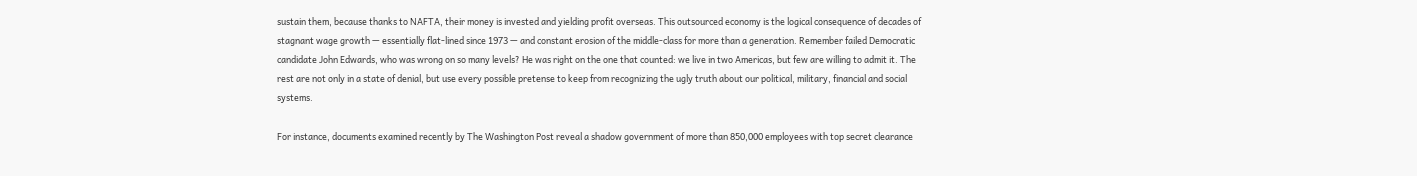sustain them, because thanks to NAFTA, their money is invested and yielding profit overseas. This outsourced economy is the logical consequence of decades of stagnant wage growth — essentially flat-lined since 1973 — and constant erosion of the middle-class for more than a generation. Remember failed Democratic candidate John Edwards, who was wrong on so many levels? He was right on the one that counted: we live in two Americas, but few are willing to admit it. The rest are not only in a state of denial, but use every possible pretense to keep from recognizing the ugly truth about our political, military, financial and social systems.

For instance, documents examined recently by The Washington Post reveal a shadow government of more than 850,000 employees with top secret clearance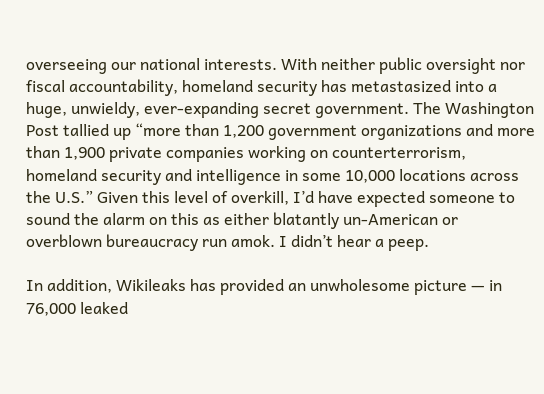overseeing our national interests. With neither public oversight nor fiscal accountability, homeland security has metastasized into a huge, unwieldy, ever-expanding secret government. The Washington Post tallied up “more than 1,200 government organizations and more than 1,900 private companies working on counterterrorism, homeland security and intelligence in some 10,000 locations across the U.S.” Given this level of overkill, I’d have expected someone to sound the alarm on this as either blatantly un-American or overblown bureaucracy run amok. I didn’t hear a peep.

In addition, Wikileaks has provided an unwholesome picture — in 76,000 leaked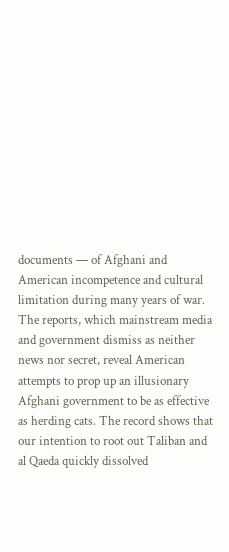documents — of Afghani and American incompetence and cultural limitation during many years of war. The reports, which mainstream media and government dismiss as neither news nor secret, reveal American attempts to prop up an illusionary Afghani government to be as effective as herding cats. The record shows that our intention to root out Taliban and al Qaeda quickly dissolved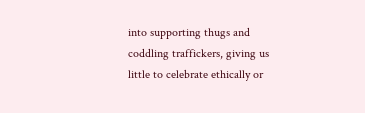into supporting thugs and coddling traffickers, giving us little to celebrate ethically or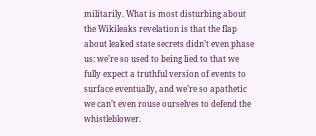militarily. What is most disturbing about the Wikileaks revelation is that the flap about leaked state secrets didn’t even phase us: we’re so used to being lied to that we fully expect a truthful version of events to surface eventually, and we’re so apathetic we can’t even rouse ourselves to defend the whistleblower.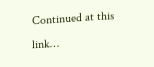Continued at this link…